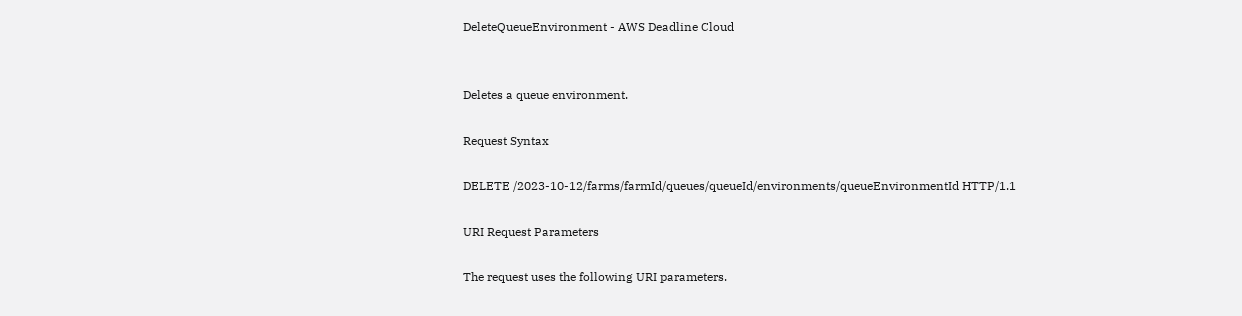DeleteQueueEnvironment - AWS Deadline Cloud


Deletes a queue environment.

Request Syntax

DELETE /2023-10-12/farms/farmId/queues/queueId/environments/queueEnvironmentId HTTP/1.1

URI Request Parameters

The request uses the following URI parameters.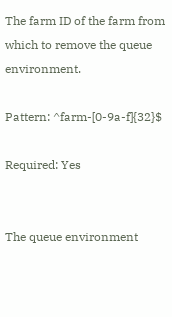The farm ID of the farm from which to remove the queue environment.

Pattern: ^farm-[0-9a-f]{32}$

Required: Yes


The queue environment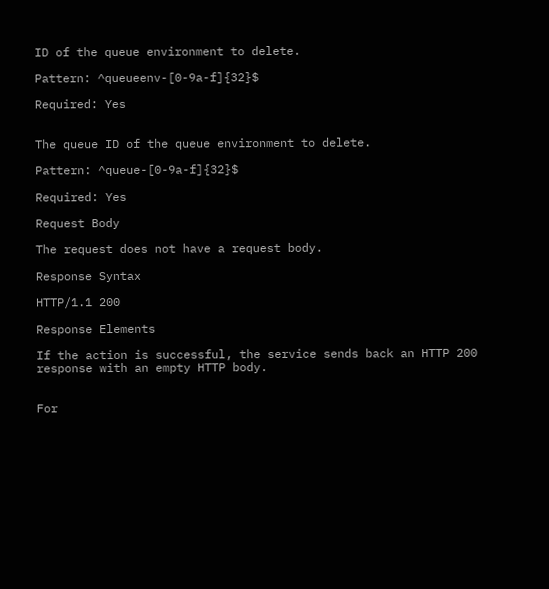ID of the queue environment to delete.

Pattern: ^queueenv-[0-9a-f]{32}$

Required: Yes


The queue ID of the queue environment to delete.

Pattern: ^queue-[0-9a-f]{32}$

Required: Yes

Request Body

The request does not have a request body.

Response Syntax

HTTP/1.1 200

Response Elements

If the action is successful, the service sends back an HTTP 200 response with an empty HTTP body.


For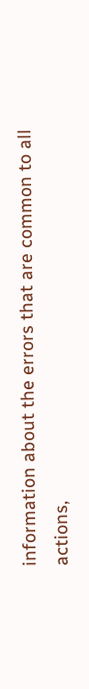information about the errors that are common to all actions,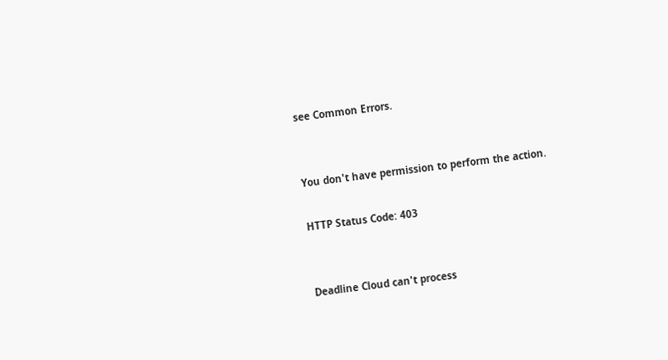see Common Errors.


You don't have permission to perform the action.

HTTP Status Code: 403


Deadline Cloud can't process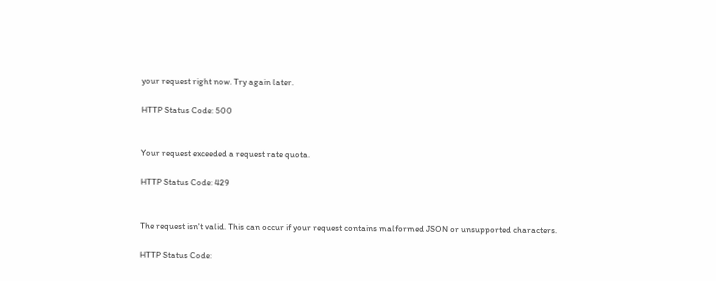your request right now. Try again later.

HTTP Status Code: 500


Your request exceeded a request rate quota.

HTTP Status Code: 429


The request isn't valid. This can occur if your request contains malformed JSON or unsupported characters.

HTTP Status Code: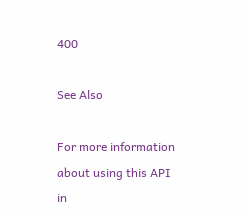400

See Also

For more information about using this API in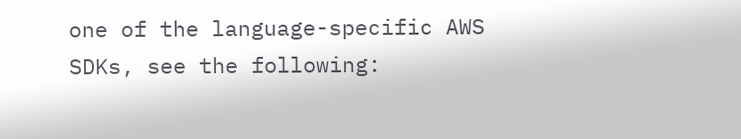one of the language-specific AWS SDKs, see the following: